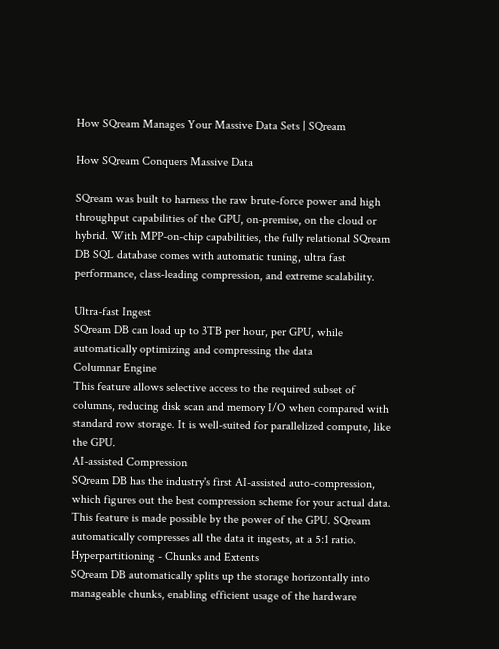How SQream Manages Your Massive Data Sets | SQream

How SQream Conquers Massive Data

SQream was built to harness the raw brute-force power and high throughput capabilities of the GPU, on-premise, on the cloud or hybrid. With MPP-on-chip capabilities, the fully relational SQream DB SQL database comes with automatic tuning, ultra fast performance, class-leading compression, and extreme scalability.

Ultra-fast Ingest
SQream DB can load up to 3TB per hour, per GPU, while automatically optimizing and compressing the data
Columnar Engine
This feature allows selective access to the required subset of columns, reducing disk scan and memory I/O when compared with standard row storage. It is well-suited for parallelized compute, like the GPU.
AI-assisted Compression
SQream DB has the industry's first AI-assisted auto-compression, which figures out the best compression scheme for your actual data. This feature is made possible by the power of the GPU. SQream automatically compresses all the data it ingests, at a 5:1 ratio.
Hyperpartitioning - Chunks and Extents
SQream DB automatically splits up the storage horizontally into manageable chunks, enabling efficient usage of the hardware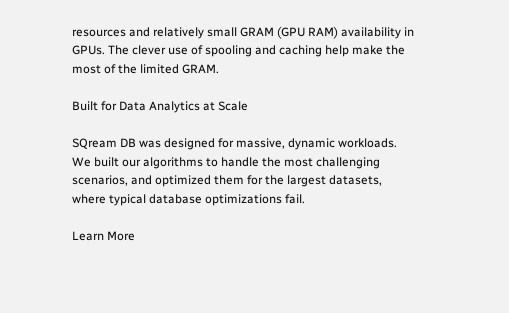resources and relatively small GRAM (GPU RAM) availability in GPUs. The clever use of spooling and caching help make the most of the limited GRAM.

Built for Data Analytics at Scale

SQream DB was designed for massive, dynamic workloads. We built our algorithms to handle the most challenging scenarios, and optimized them for the largest datasets, where typical database optimizations fail.

Learn More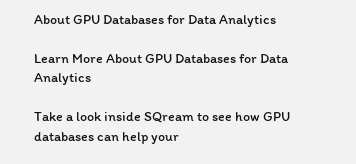About GPU Databases for Data Analytics

Learn More About GPU Databases for Data Analytics

Take a look inside SQream to see how GPU databases can help your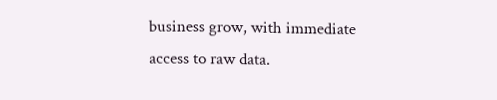business grow, with immediate access to raw data.